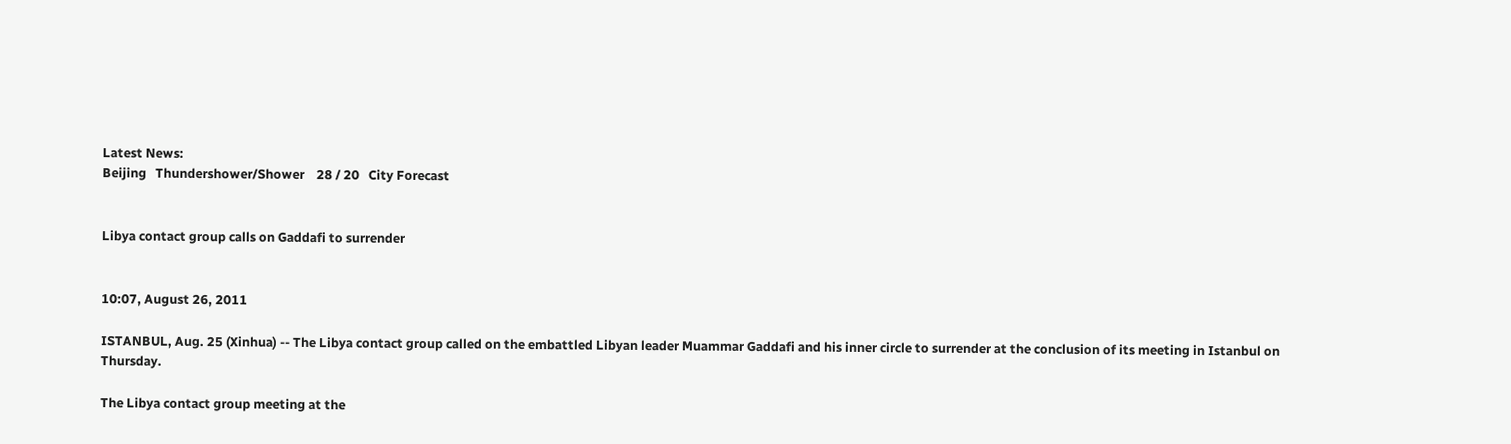Latest News:
Beijing   Thundershower/Shower    28 / 20   City Forecast


Libya contact group calls on Gaddafi to surrender


10:07, August 26, 2011

ISTANBUL, Aug. 25 (Xinhua) -- The Libya contact group called on the embattled Libyan leader Muammar Gaddafi and his inner circle to surrender at the conclusion of its meeting in Istanbul on Thursday.

The Libya contact group meeting at the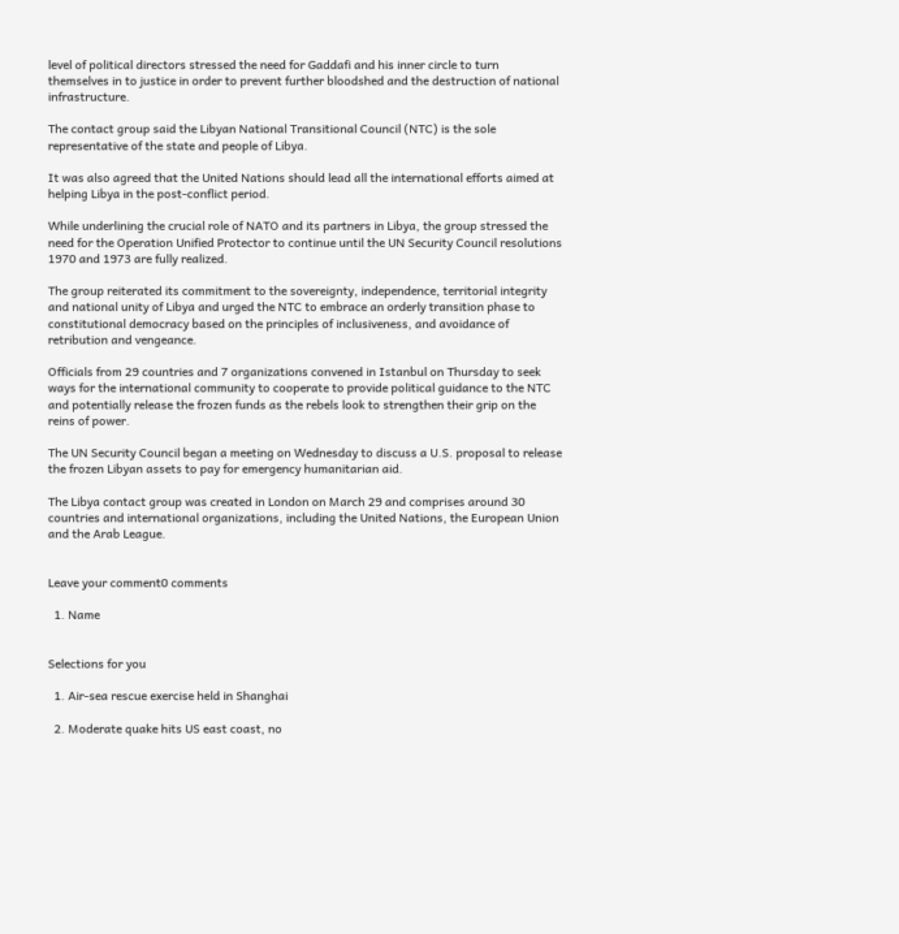level of political directors stressed the need for Gaddafi and his inner circle to turn themselves in to justice in order to prevent further bloodshed and the destruction of national infrastructure.

The contact group said the Libyan National Transitional Council (NTC) is the sole representative of the state and people of Libya.

It was also agreed that the United Nations should lead all the international efforts aimed at helping Libya in the post-conflict period.

While underlining the crucial role of NATO and its partners in Libya, the group stressed the need for the Operation Unified Protector to continue until the UN Security Council resolutions 1970 and 1973 are fully realized.

The group reiterated its commitment to the sovereignty, independence, territorial integrity and national unity of Libya and urged the NTC to embrace an orderly transition phase to constitutional democracy based on the principles of inclusiveness, and avoidance of retribution and vengeance.

Officials from 29 countries and 7 organizations convened in Istanbul on Thursday to seek ways for the international community to cooperate to provide political guidance to the NTC and potentially release the frozen funds as the rebels look to strengthen their grip on the reins of power.

The UN Security Council began a meeting on Wednesday to discuss a U.S. proposal to release the frozen Libyan assets to pay for emergency humanitarian aid.

The Libya contact group was created in London on March 29 and comprises around 30 countries and international organizations, including the United Nations, the European Union and the Arab League.


Leave your comment0 comments

  1. Name


Selections for you

  1. Air-sea rescue exercise held in Shanghai

  2. Moderate quake hits US east coast, no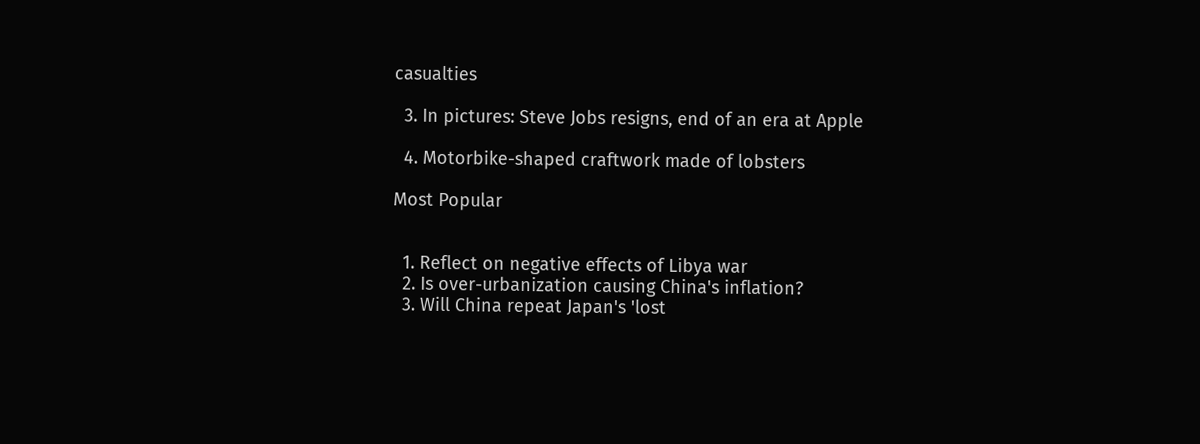casualties

  3. In pictures: Steve Jobs resigns, end of an era at Apple

  4. Motorbike-shaped craftwork made of lobsters

Most Popular


  1. Reflect on negative effects of Libya war
  2. Is over-urbanization causing China's inflation?
  3. Will China repeat Japan's 'lost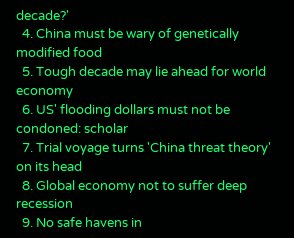decade?'
  4. China must be wary of genetically modified food
  5. Tough decade may lie ahead for world economy
  6. US' flooding dollars must not be condoned: scholar
  7. Trial voyage turns 'China threat theory' on its head
  8. Global economy not to suffer deep recession
  9. No safe havens in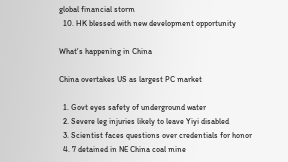global financial storm
  10. HK blessed with new development opportunity

What's happening in China

China overtakes US as largest PC market

  1. Govt eyes safety of underground water
  2. Severe leg injuries likely to leave Yiyi disabled
  3. Scientist faces questions over credentials for honor
  4. 7 detained in NE China coal mine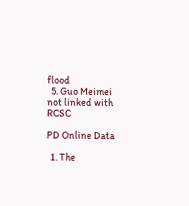flood
  5. Guo Meimei not linked with RCSC

PD Online Data

  1. The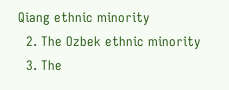Qiang ethnic minority
  2. The Ozbek ethnic minority
  3. The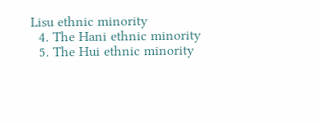Lisu ethnic minority
  4. The Hani ethnic minority
  5. The Hui ethnic minority